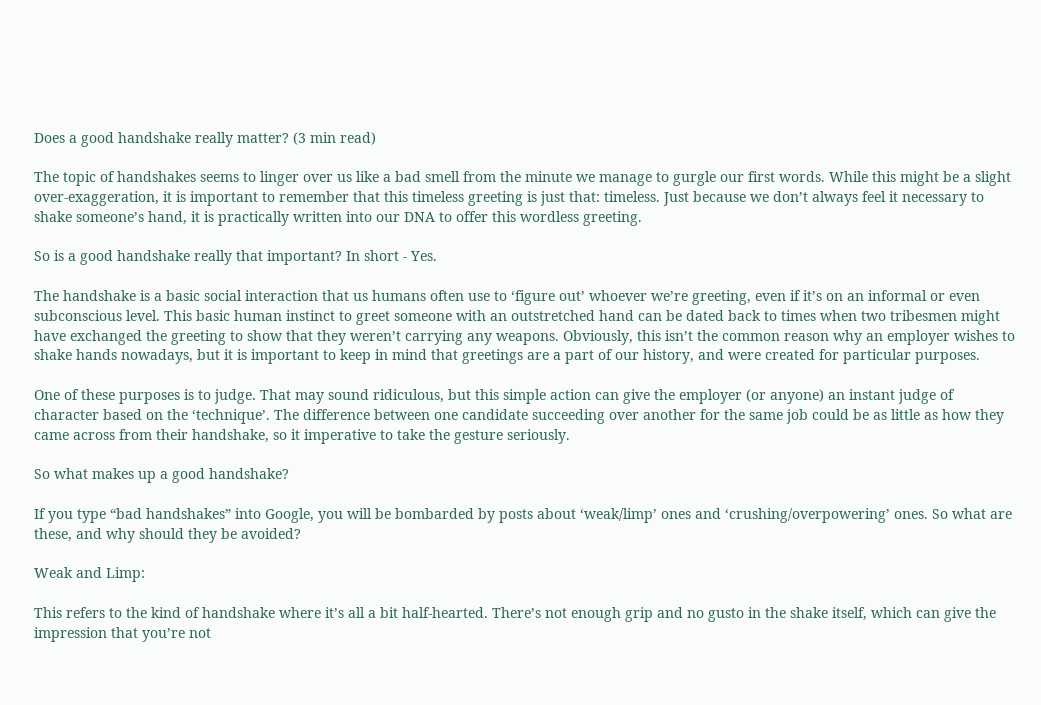Does a good handshake really matter? (3 min read)

The topic of handshakes seems to linger over us like a bad smell from the minute we manage to gurgle our first words. While this might be a slight over-exaggeration, it is important to remember that this timeless greeting is just that: timeless. Just because we don’t always feel it necessary to shake someone’s hand, it is practically written into our DNA to offer this wordless greeting.

So is a good handshake really that important? In short - Yes.

The handshake is a basic social interaction that us humans often use to ‘figure out’ whoever we’re greeting, even if it’s on an informal or even subconscious level. This basic human instinct to greet someone with an outstretched hand can be dated back to times when two tribesmen might have exchanged the greeting to show that they weren’t carrying any weapons. Obviously, this isn’t the common reason why an employer wishes to shake hands nowadays, but it is important to keep in mind that greetings are a part of our history, and were created for particular purposes.

One of these purposes is to judge. That may sound ridiculous, but this simple action can give the employer (or anyone) an instant judge of character based on the ‘technique’. The difference between one candidate succeeding over another for the same job could be as little as how they came across from their handshake, so it imperative to take the gesture seriously.

So what makes up a good handshake?

If you type “bad handshakes” into Google, you will be bombarded by posts about ‘weak/limp’ ones and ‘crushing/overpowering’ ones. So what are these, and why should they be avoided?

Weak and Limp:

This refers to the kind of handshake where it’s all a bit half-hearted. There’s not enough grip and no gusto in the shake itself, which can give the impression that you’re not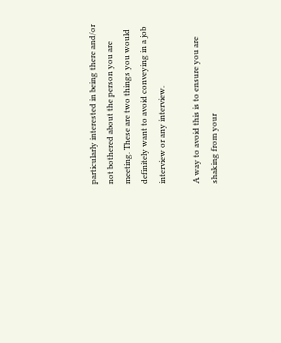particularly interested in being there and/or not bothered about the person you are meeting. These are two things you would definitely want to avoid conveying in a job interview or any interview.

A way to avoid this is to ensure you are shaking from your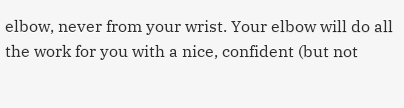elbow, never from your wrist. Your elbow will do all the work for you with a nice, confident (but not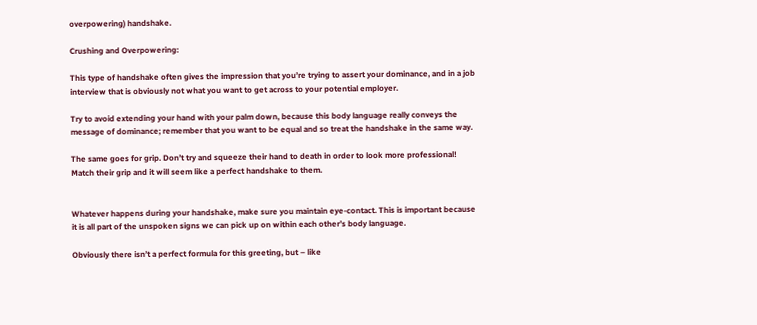overpowering) handshake.

Crushing and Overpowering:

This type of handshake often gives the impression that you’re trying to assert your dominance, and in a job interview that is obviously not what you want to get across to your potential employer.

Try to avoid extending your hand with your palm down, because this body language really conveys the message of dominance; remember that you want to be equal and so treat the handshake in the same way.

The same goes for grip. Don’t try and squeeze their hand to death in order to look more professional! Match their grip and it will seem like a perfect handshake to them.


Whatever happens during your handshake, make sure you maintain eye-contact. This is important because it is all part of the unspoken signs we can pick up on within each other’s body language.

Obviously there isn’t a perfect formula for this greeting, but – like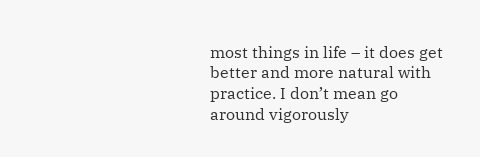most things in life – it does get better and more natural with practice. I don’t mean go around vigorously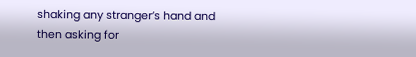shaking any stranger’s hand and then asking for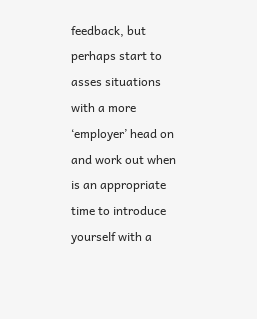feedback, but perhaps start to asses situations with a more ‘employer’ head on and work out when is an appropriate time to introduce yourself with a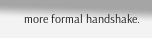more formal handshake.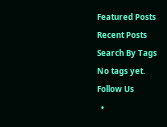Featured Posts
Recent Posts
Search By Tags
No tags yet.
Follow Us
  •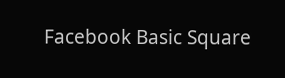Facebook Basic Square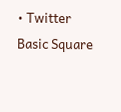• Twitter Basic Square